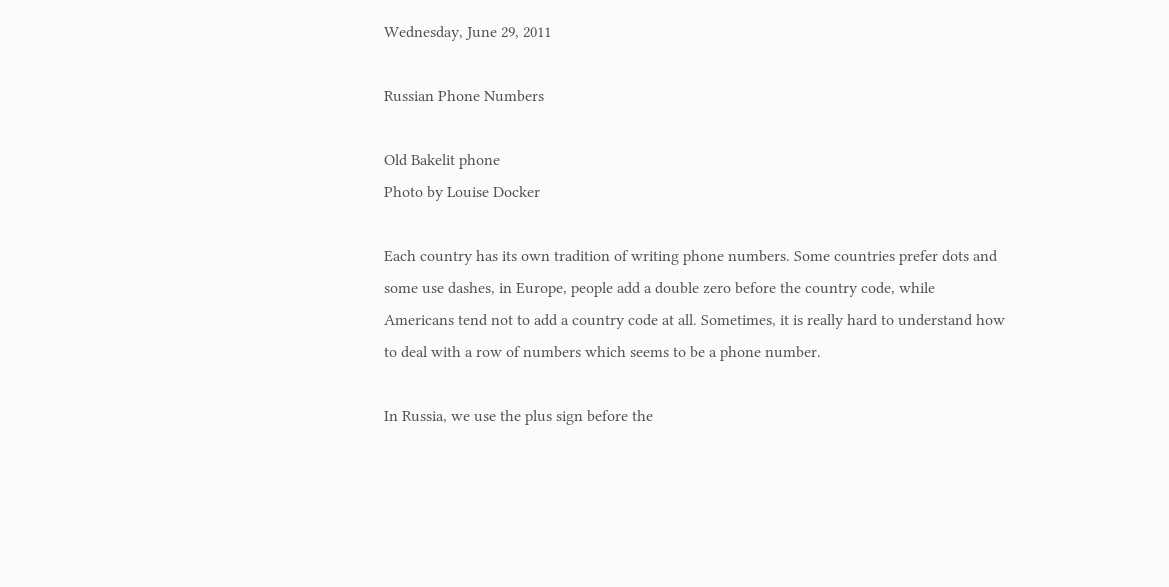Wednesday, June 29, 2011

Russian Phone Numbers

Old Bakelit phone
Photo by Louise Docker

Each country has its own tradition of writing phone numbers. Some countries prefer dots and some use dashes, in Europe, people add a double zero before the country code, while Americans tend not to add a country code at all. Sometimes, it is really hard to understand how to deal with a row of numbers which seems to be a phone number.

In Russia, we use the plus sign before the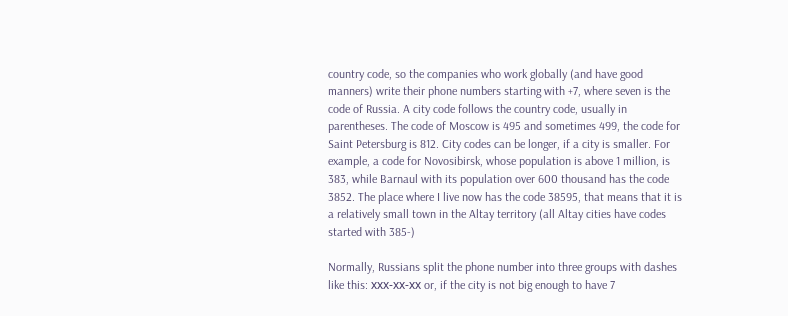country code, so the companies who work globally (and have good manners) write their phone numbers starting with +7, where seven is the code of Russia. A city code follows the country code, usually in parentheses. The code of Moscow is 495 and sometimes 499, the code for Saint Petersburg is 812. City codes can be longer, if a city is smaller. For example, a code for Novosibirsk, whose population is above 1 million, is 383, while Barnaul with its population over 600 thousand has the code 3852. The place where I live now has the code 38595, that means that it is a relatively small town in the Altay territory (all Altay cities have codes started with 385-)

Normally, Russians split the phone number into three groups with dashes like this: ххх-хх-хх or, if the city is not big enough to have 7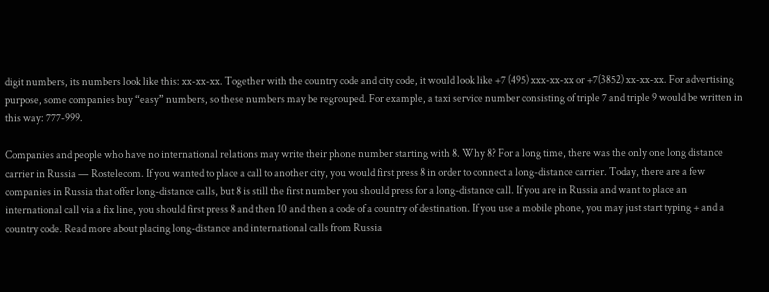digit numbers, its numbers look like this: xx-xx-xx. Together with the country code and city code, it would look like +7 (495) xxx-xx-xx or +7(3852) xx-xx-xx. For advertising purpose, some companies buy “easy” numbers, so these numbers may be regrouped. For example, a taxi service number consisting of triple 7 and triple 9 would be written in this way: 777-999.

Companies and people who have no international relations may write their phone number starting with 8. Why 8? For a long time, there was the only one long distance carrier in Russia — Rostelecom. If you wanted to place a call to another city, you would first press 8 in order to connect a long-distance carrier. Today, there are a few companies in Russia that offer long-distance calls, but 8 is still the first number you should press for a long-distance call. If you are in Russia and want to place an international call via a fix line, you should first press 8 and then 10 and then a code of a country of destination. If you use a mobile phone, you may just start typing + and a country code. Read more about placing long-distance and international calls from Russia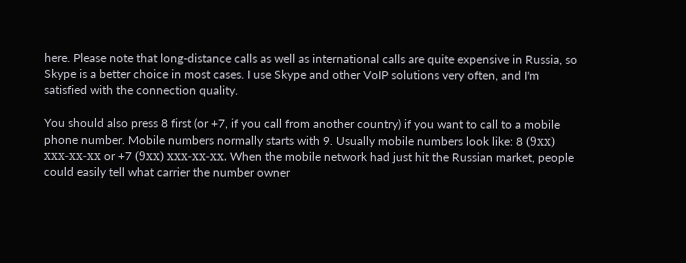here. Please note that long-distance calls as well as international calls are quite expensive in Russia, so Skype is a better choice in most cases. I use Skype and other VoIP solutions very often, and I'm satisfied with the connection quality.

You should also press 8 first (or +7, if you call from another country) if you want to call to a mobile phone number. Mobile numbers normally starts with 9. Usually mobile numbers look like: 8 (9хх) ххх-хх-хх or +7 (9хх) ххх-хх-хх. When the mobile network had just hit the Russian market, people could easily tell what carrier the number owner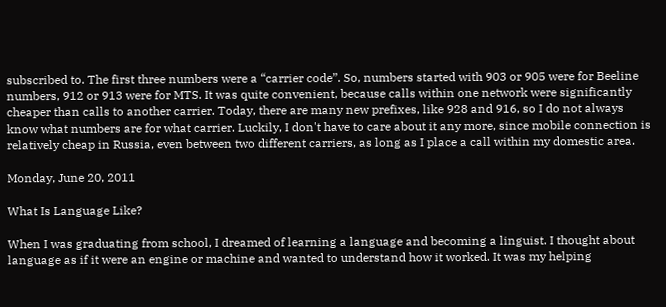subscribed to. The first three numbers were a “carrier code”. So, numbers started with 903 or 905 were for Beeline numbers, 912 or 913 were for MTS. It was quite convenient, because calls within one network were significantly cheaper than calls to another carrier. Today, there are many new prefixes, like 928 and 916, so I do not always know what numbers are for what carrier. Luckily, I don't have to care about it any more, since mobile connection is relatively cheap in Russia, even between two different carriers, as long as I place a call within my domestic area.

Monday, June 20, 2011

What Is Language Like?

When I was graduating from school, I dreamed of learning a language and becoming a linguist. I thought about language as if it were an engine or machine and wanted to understand how it worked. It was my helping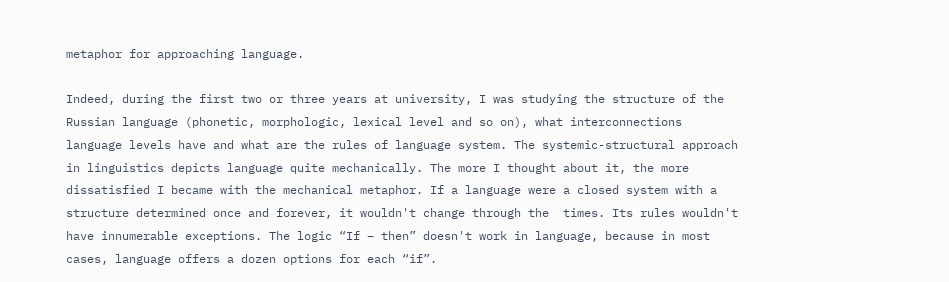metaphor for approaching language.

Indeed, during the first two or three years at university, I was studying the structure of the Russian language (phonetic, morphologic, lexical level and so on), what interconnections language levels have and what are the rules of language system. The systemic-structural approach in linguistics depicts language quite mechanically. The more I thought about it, the more dissatisfied I became with the mechanical metaphor. If a language were a closed system with a structure determined once and forever, it wouldn't change through the  times. Its rules wouldn't have innumerable exceptions. The logic “If – then” doesn't work in language, because in most cases, language offers a dozen options for each “if”.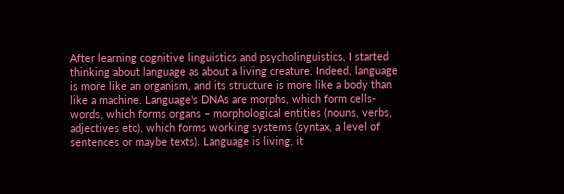After learning cognitive linguistics and psycholinguistics, I started thinking about language as about a living creature. Indeed, language is more like an organism, and its structure is more like a body than like a machine. Language's DNAs are morphs, which form cells-words, which forms organs – morphological entities (nouns, verbs, adjectives etc), which forms working systems (syntax, a level of sentences or maybe texts). Language is living, it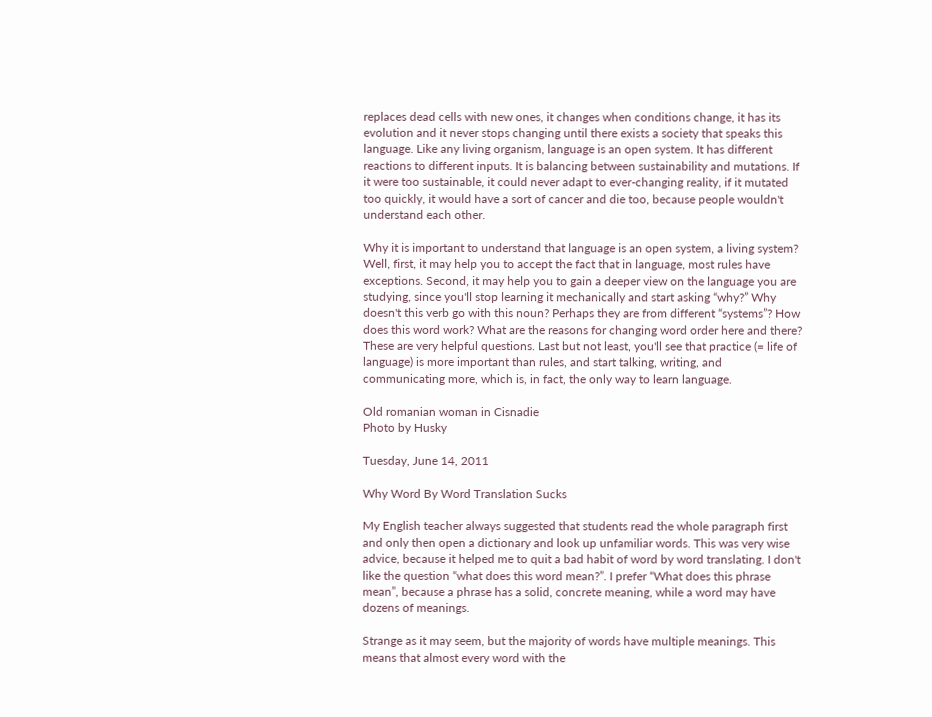replaces dead cells with new ones, it changes when conditions change, it has its evolution and it never stops changing until there exists a society that speaks this language. Like any living organism, language is an open system. It has different reactions to different inputs. It is balancing between sustainability and mutations. If it were too sustainable, it could never adapt to ever-changing reality, if it mutated too quickly, it would have a sort of cancer and die too, because people wouldn't understand each other.

Why it is important to understand that language is an open system, a living system? Well, first, it may help you to accept the fact that in language, most rules have exceptions. Second, it may help you to gain a deeper view on the language you are studying, since you'll stop learning it mechanically and start asking “why?” Why doesn't this verb go with this noun? Perhaps they are from different “systems”? How does this word work? What are the reasons for changing word order here and there? These are very helpful questions. Last but not least, you'll see that practice (= life of language) is more important than rules, and start talking, writing, and communicating more, which is, in fact, the only way to learn language.

Old romanian woman in Cisnadie
Photo by Husky

Tuesday, June 14, 2011

Why Word By Word Translation Sucks

My English teacher always suggested that students read the whole paragraph first and only then open a dictionary and look up unfamiliar words. This was very wise advice, because it helped me to quit a bad habit of word by word translating. I don't like the question “what does this word mean?”. I prefer “What does this phrase mean”, because a phrase has a solid, concrete meaning, while a word may have dozens of meanings.

Strange as it may seem, but the majority of words have multiple meanings. This means that almost every word with the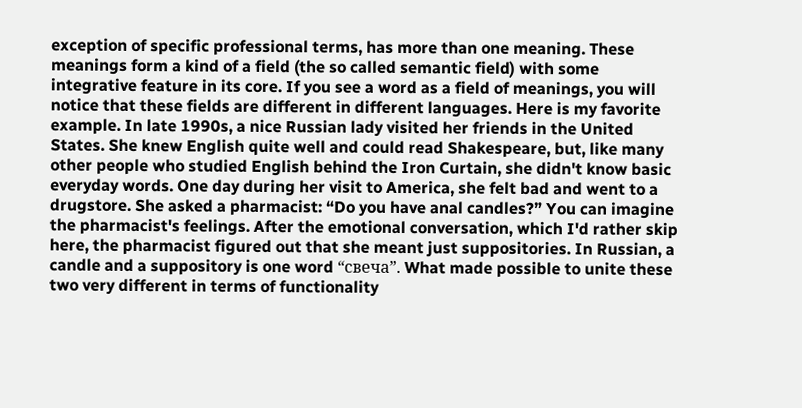exception of specific professional terms, has more than one meaning. These meanings form a kind of a field (the so called semantic field) with some integrative feature in its core. If you see a word as a field of meanings, you will notice that these fields are different in different languages. Here is my favorite example. In late 1990s, a nice Russian lady visited her friends in the United States. She knew English quite well and could read Shakespeare, but, like many other people who studied English behind the Iron Curtain, she didn't know basic everyday words. One day during her visit to America, she felt bad and went to a drugstore. She asked a pharmacist: “Do you have anal candles?” You can imagine the pharmacist's feelings. After the emotional conversation, which I'd rather skip here, the pharmacist figured out that she meant just suppositories. In Russian, a candle and a suppository is one word “свеча”. What made possible to unite these two very different in terms of functionality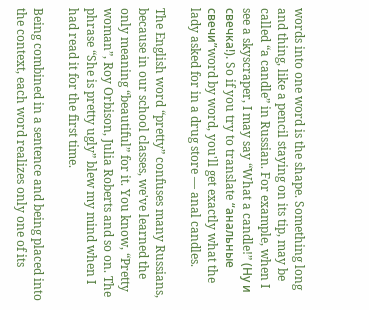words into one word is the shape. Something long and thing, like a pencil staying on its tip, may be called “a candle” in Russian. For example, when I see a skyscraper, I may say “What a candle!” (Ну и свечка!). So if you try to translate “анальные свечи”word by word, you'll get exactly what the lady asked for in a drug store — anal candles.

The English word “pretty” confuses many Russians, because in our school classes, we've learned the only meaning “beautiful” for it. You know, “Pretty woman”, Roy Orbison, Julia Roberts and so on. The phrase “She is pretty ugly” blew my mind when I had read it for the first time.

Being combined in a sentence and being placed into the context, each word realizes only one of its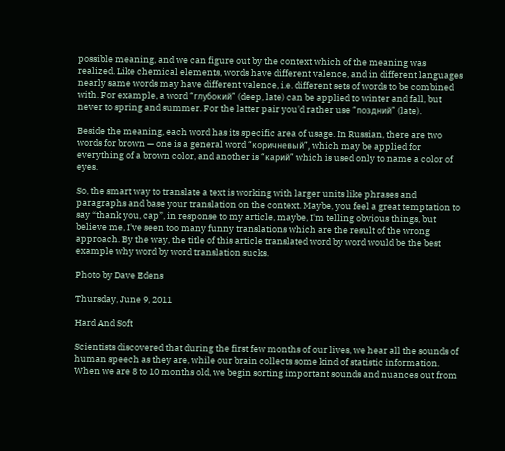possible meaning, and we can figure out by the context which of the meaning was realized. Like chemical elements, words have different valence, and in different languages nearly same words may have different valence, i.e. different sets of words to be combined with. For example, a word “глубокий” (deep, late) can be applied to winter and fall, but never to spring and summer. For the latter pair you'd rather use “поздний” (late).

Beside the meaning, each word has its specific area of usage. In Russian, there are two words for brown — one is a general word “коричневый”, which may be applied for everything of a brown color, and another is “карий” which is used only to name a color of eyes.

So, the smart way to translate a text is working with larger units like phrases and paragraphs and base your translation on the context. Maybe, you feel a great temptation to say “thank you, cap”, in response to my article, maybe, I'm telling obvious things, but believe me, I've seen too many funny translations which are the result of the wrong approach. By the way, the title of this article translated word by word would be the best example why word by word translation sucks.

Photo by Dave Edens

Thursday, June 9, 2011

Hard And Soft

Scientists discovered that during the first few months of our lives, we hear all the sounds of human speech as they are, while our brain collects some kind of statistic information. When we are 8 to 10 months old, we begin sorting important sounds and nuances out from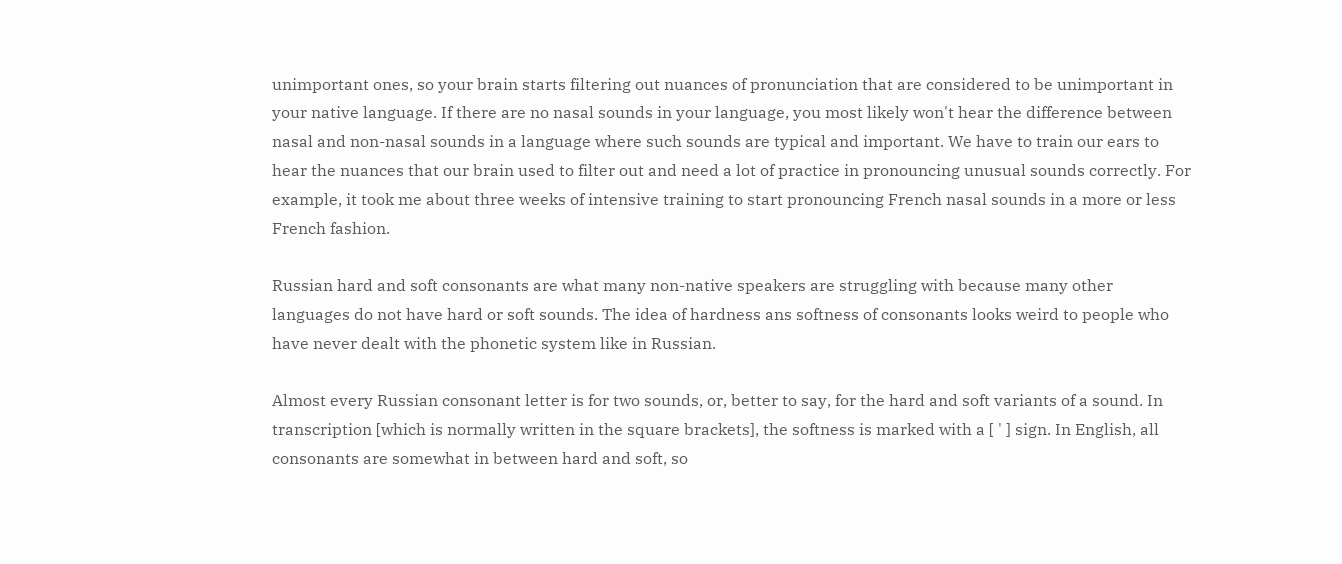unimportant ones, so your brain starts filtering out nuances of pronunciation that are considered to be unimportant in your native language. If there are no nasal sounds in your language, you most likely won't hear the difference between nasal and non-nasal sounds in a language where such sounds are typical and important. We have to train our ears to hear the nuances that our brain used to filter out and need a lot of practice in pronouncing unusual sounds correctly. For example, it took me about three weeks of intensive training to start pronouncing French nasal sounds in a more or less French fashion.

Russian hard and soft consonants are what many non-native speakers are struggling with because many other languages do not have hard or soft sounds. The idea of hardness ans softness of consonants looks weird to people who have never dealt with the phonetic system like in Russian.

Almost every Russian consonant letter is for two sounds, or, better to say, for the hard and soft variants of a sound. In transcription [which is normally written in the square brackets], the softness is marked with a [ ' ] sign. In English, all consonants are somewhat in between hard and soft, so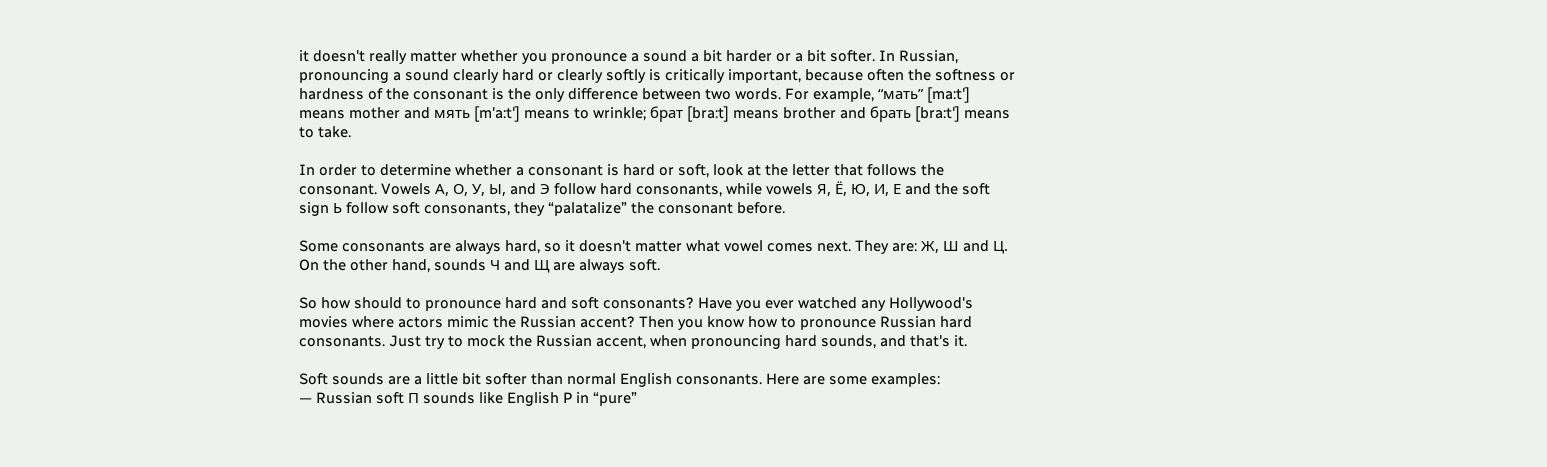it doesn't really matter whether you pronounce a sound a bit harder or a bit softer. In Russian, pronouncing a sound clearly hard or clearly softly is critically important, because often the softness or hardness of the consonant is the only difference between two words. For example, “мать” [ma:t'] means mother and мять [m'a:t'] means to wrinkle; брат [bra:t] means brother and брать [bra:t'] means to take.

In order to determine whether a consonant is hard or soft, look at the letter that follows the consonant. Vowels А, О, У, Ы, and Э follow hard consonants, while vowels Я, Ё, Ю, И, Е and the soft sign Ь follow soft consonants, they “palatalize” the consonant before.

Some consonants are always hard, so it doesn't matter what vowel comes next. They are: Ж, Ш and Ц. On the other hand, sounds Ч and Щ are always soft.

So how should to pronounce hard and soft consonants? Have you ever watched any Hollywood's movies where actors mimic the Russian accent? Then you know how to pronounce Russian hard consonants. Just try to mock the Russian accent, when pronouncing hard sounds, and that's it.

Soft sounds are a little bit softer than normal English consonants. Here are some examples:
— Russian soft П sounds like English P in “pure”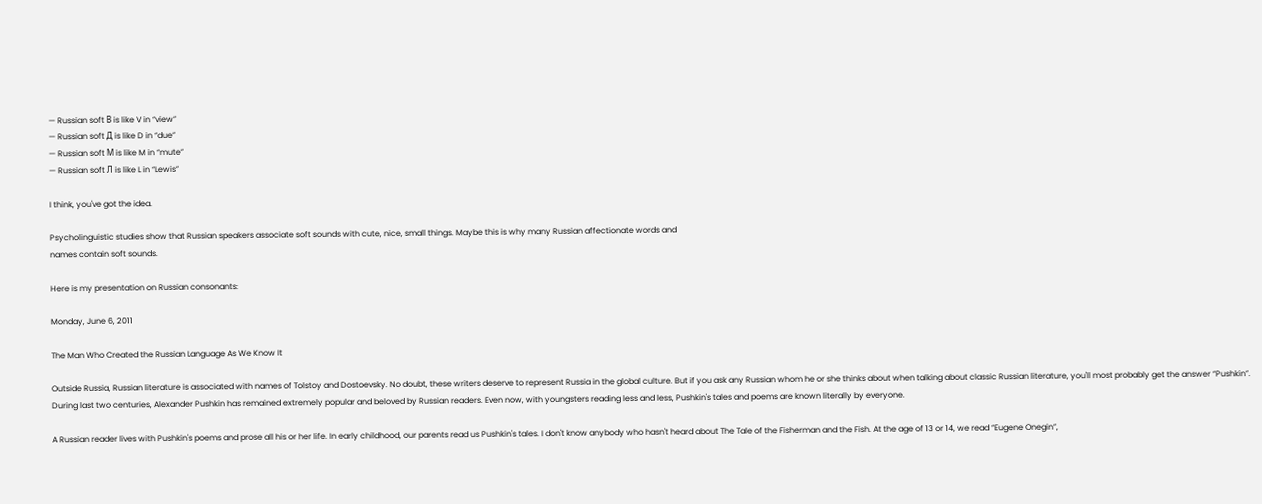— Russian soft В is like V in “view”
— Russian soft Д is like D in “due”
— Russian soft М is like M in “mute”
— Russian soft Л is like L in “Lewis”

I think, you've got the idea.

Psycholinguistic studies show that Russian speakers associate soft sounds with cute, nice, small things. Maybe this is why many Russian affectionate words and
names contain soft sounds.

Here is my presentation on Russian consonants:

Monday, June 6, 2011

The Man Who Created the Russian Language As We Know It

Outside Russia, Russian literature is associated with names of Tolstoy and Dostoevsky. No doubt, these writers deserve to represent Russia in the global culture. But if you ask any Russian whom he or she thinks about when talking about classic Russian literature, you'll most probably get the answer “Pushkin”. During last two centuries, Alexander Pushkin has remained extremely popular and beloved by Russian readers. Even now, with youngsters reading less and less, Pushkin's tales and poems are known literally by everyone.

A Russian reader lives with Pushkin's poems and prose all his or her life. In early childhood, our parents read us Pushkin's tales. I don't know anybody who hasn't heard about The Tale of the Fisherman and the Fish. At the age of 13 or 14, we read “Eugene Onegin”,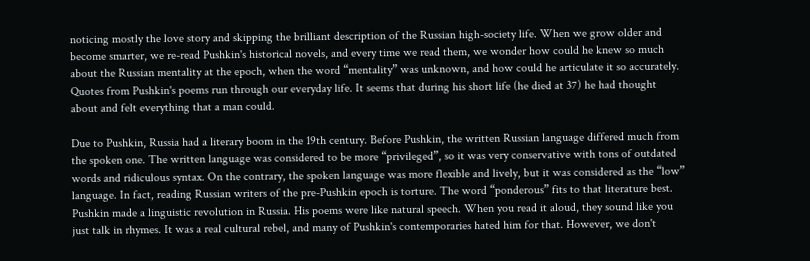noticing mostly the love story and skipping the brilliant description of the Russian high-society life. When we grow older and become smarter, we re-read Pushkin's historical novels, and every time we read them, we wonder how could he knew so much about the Russian mentality at the epoch, when the word “mentality” was unknown, and how could he articulate it so accurately. Quotes from Pushkin's poems run through our everyday life. It seems that during his short life (he died at 37) he had thought about and felt everything that a man could.

Due to Pushkin, Russia had a literary boom in the 19th century. Before Pushkin, the written Russian language differed much from the spoken one. The written language was considered to be more “privileged”, so it was very conservative with tons of outdated words and ridiculous syntax. On the contrary, the spoken language was more flexible and lively, but it was considered as the “low” language. In fact, reading Russian writers of the pre-Pushkin epoch is torture. The word “ponderous” fits to that literature best. Pushkin made a linguistic revolution in Russia. His poems were like natural speech. When you read it aloud, they sound like you just talk in rhymes. It was a real cultural rebel, and many of Pushkin's contemporaries hated him for that. However, we don't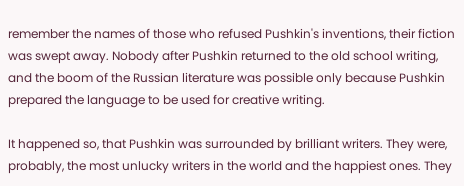remember the names of those who refused Pushkin's inventions, their fiction was swept away. Nobody after Pushkin returned to the old school writing, and the boom of the Russian literature was possible only because Pushkin prepared the language to be used for creative writing.

It happened so, that Pushkin was surrounded by brilliant writers. They were, probably, the most unlucky writers in the world and the happiest ones. They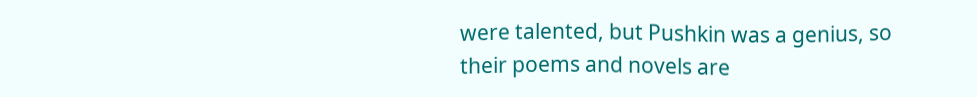were talented, but Pushkin was a genius, so their poems and novels are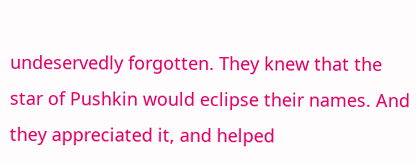undeservedly forgotten. They knew that the star of Pushkin would eclipse their names. And they appreciated it, and helped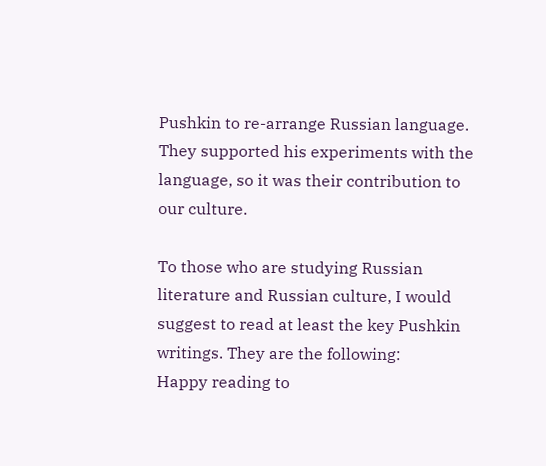Pushkin to re-arrange Russian language. They supported his experiments with the language, so it was their contribution to our culture.

To those who are studying Russian literature and Russian culture, I would suggest to read at least the key Pushkin writings. They are the following:
Happy reading to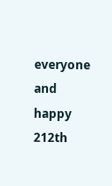everyone and happy 212th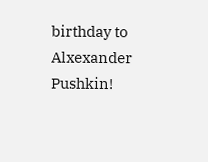birthday to Alxexander Pushkin!